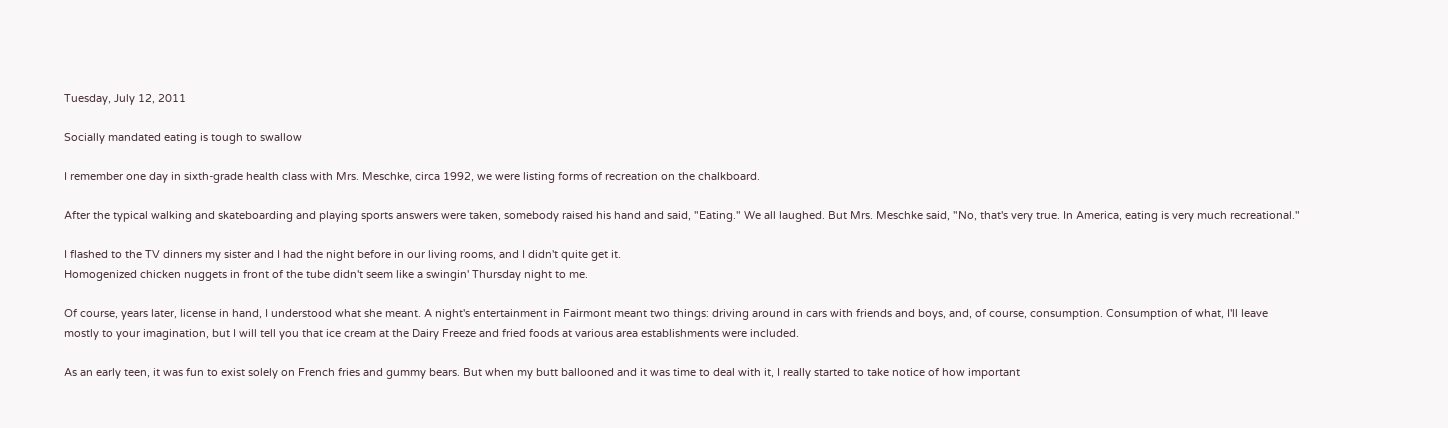Tuesday, July 12, 2011

Socially mandated eating is tough to swallow

I remember one day in sixth-grade health class with Mrs. Meschke, circa 1992, we were listing forms of recreation on the chalkboard.

After the typical walking and skateboarding and playing sports answers were taken, somebody raised his hand and said, "Eating." We all laughed. But Mrs. Meschke said, "No, that's very true. In America, eating is very much recreational."

I flashed to the TV dinners my sister and I had the night before in our living rooms, and I didn't quite get it.
Homogenized chicken nuggets in front of the tube didn't seem like a swingin' Thursday night to me.

Of course, years later, license in hand, I understood what she meant. A night's entertainment in Fairmont meant two things: driving around in cars with friends and boys, and, of course, consumption. Consumption of what, I'll leave
mostly to your imagination, but I will tell you that ice cream at the Dairy Freeze and fried foods at various area establishments were included.

As an early teen, it was fun to exist solely on French fries and gummy bears. But when my butt ballooned and it was time to deal with it, I really started to take notice of how important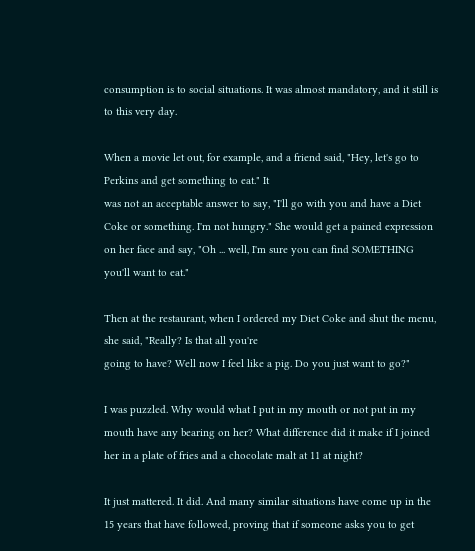consumption is to social situations. It was almost mandatory, and it still is to this very day.

When a movie let out, for example, and a friend said, "Hey, let's go to Perkins and get something to eat." It
was not an acceptable answer to say, "I'll go with you and have a Diet Coke or something. I'm not hungry." She would get a pained expression on her face and say, "Oh ... well, I'm sure you can find SOMETHING you'll want to eat."

Then at the restaurant, when I ordered my Diet Coke and shut the menu, she said, "Really? Is that all you're
going to have? Well now I feel like a pig. Do you just want to go?"

I was puzzled. Why would what I put in my mouth or not put in my mouth have any bearing on her? What difference did it make if I joined her in a plate of fries and a chocolate malt at 11 at night?

It just mattered. It did. And many similar situations have come up in the 15 years that have followed, proving that if someone asks you to get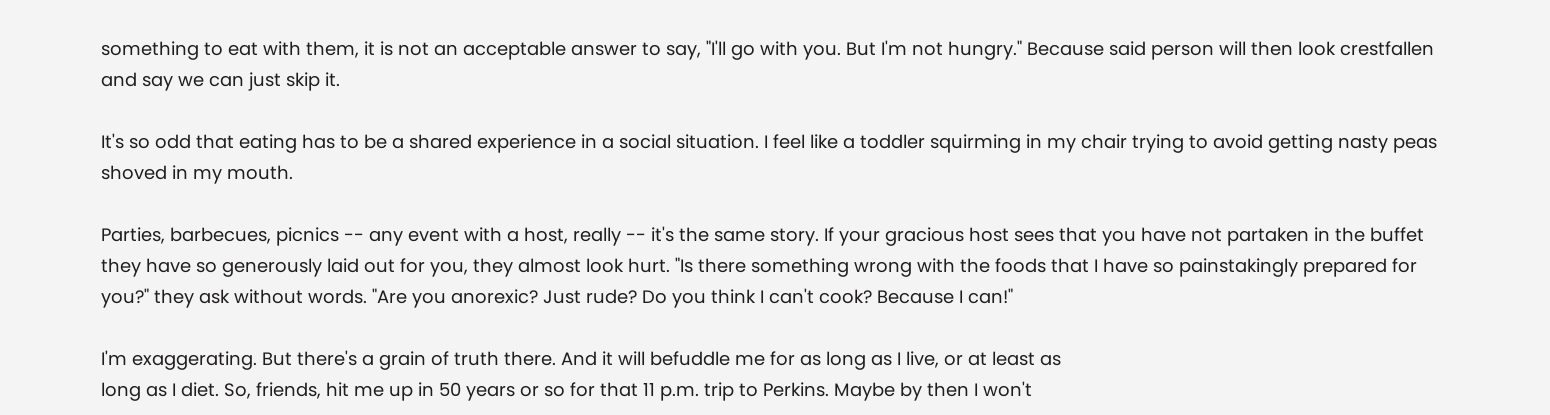something to eat with them, it is not an acceptable answer to say, "I'll go with you. But I'm not hungry." Because said person will then look crestfallen and say we can just skip it.

It's so odd that eating has to be a shared experience in a social situation. I feel like a toddler squirming in my chair trying to avoid getting nasty peas shoved in my mouth.

Parties, barbecues, picnics -- any event with a host, really -- it's the same story. If your gracious host sees that you have not partaken in the buffet they have so generously laid out for you, they almost look hurt. "Is there something wrong with the foods that I have so painstakingly prepared for you?" they ask without words. "Are you anorexic? Just rude? Do you think I can't cook? Because I can!"

I'm exaggerating. But there's a grain of truth there. And it will befuddle me for as long as I live, or at least as
long as I diet. So, friends, hit me up in 50 years or so for that 11 p.m. trip to Perkins. Maybe by then I won't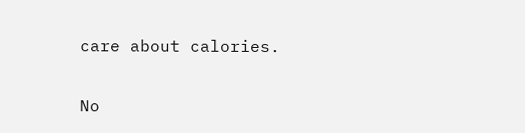care about calories.

No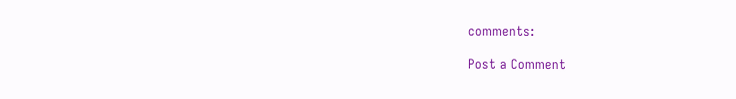comments:

Post a Comment